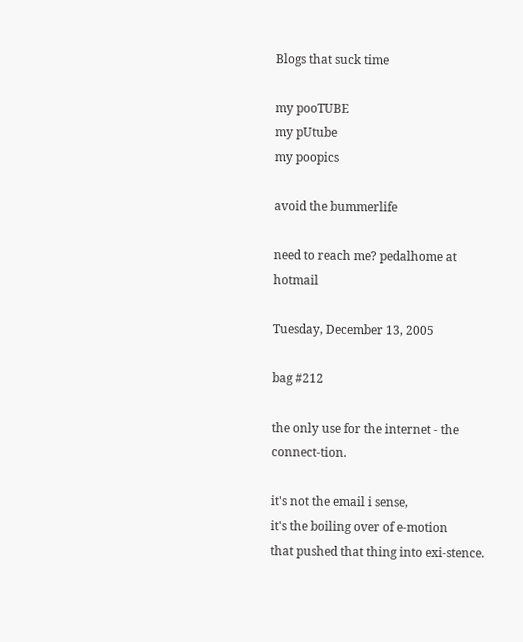Blogs that suck time

my pooTUBE
my pUtube
my poopics

avoid the bummerlife

need to reach me? pedalhome at hotmail

Tuesday, December 13, 2005

bag #212

the only use for the internet - the connect-tion.

it's not the email i sense,
it's the boiling over of e-motion
that pushed that thing into exi-stence.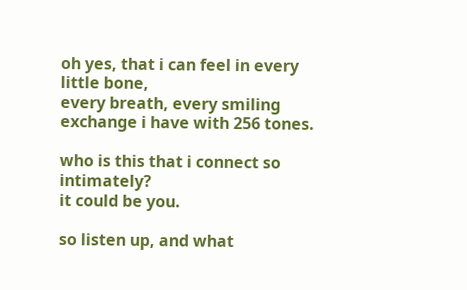oh yes, that i can feel in every little bone,
every breath, every smiling exchange i have with 256 tones.

who is this that i connect so intimately?
it could be you.

so listen up, and what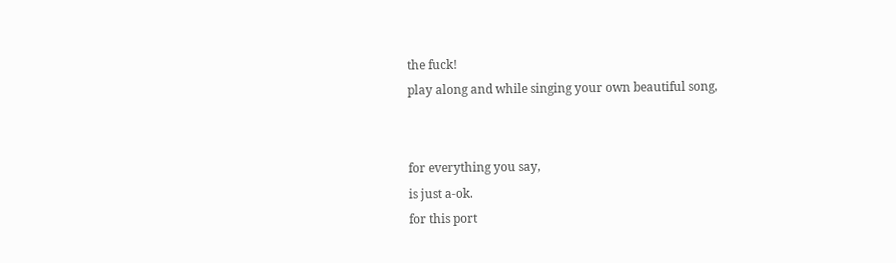the fuck!
play along and while singing your own beautiful song,


for everything you say,
is just a-ok.
for this port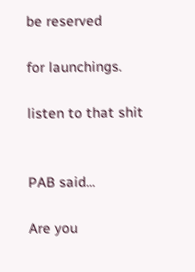be reserved

for launchings.

listen to that shit


PAB said...

Are you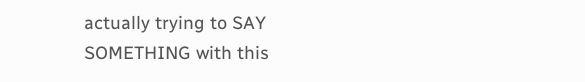actually trying to SAY SOMETHING with this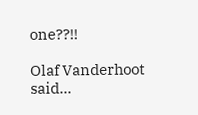one??!!

Olaf Vanderhoot said...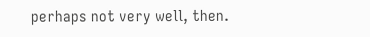perhaps not very well, then.